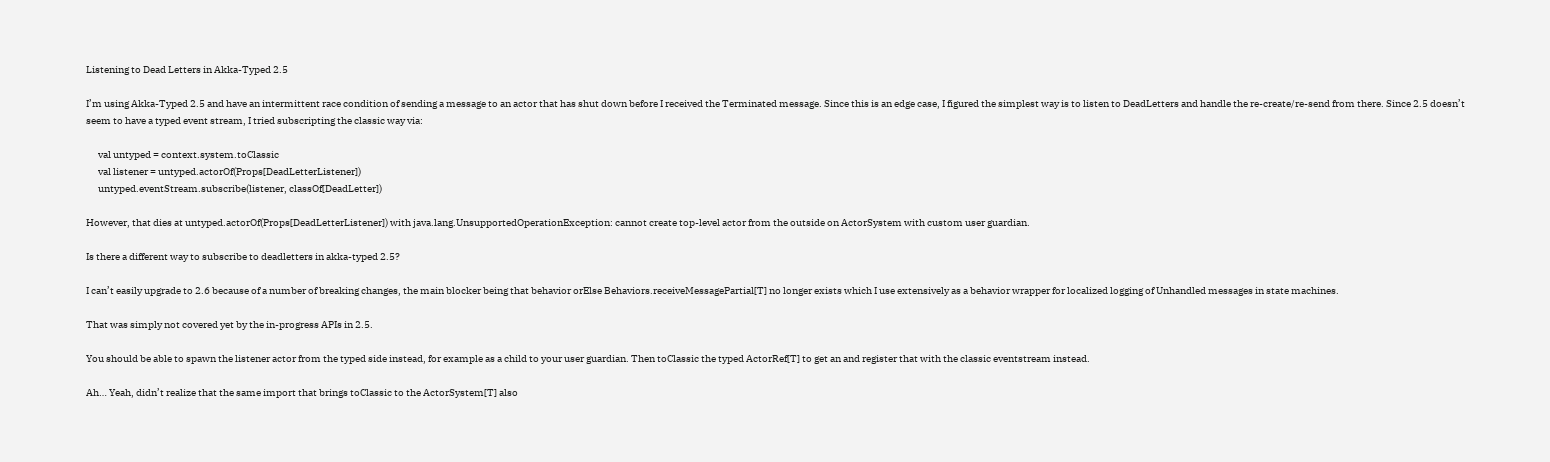Listening to Dead Letters in Akka-Typed 2.5

I’m using Akka-Typed 2.5 and have an intermittent race condition of sending a message to an actor that has shut down before I received the Terminated message. Since this is an edge case, I figured the simplest way is to listen to DeadLetters and handle the re-create/re-send from there. Since 2.5 doesn’t seem to have a typed event stream, I tried subscripting the classic way via:

      val untyped = context.system.toClassic
      val listener = untyped.actorOf(Props[DeadLetterListener])
      untyped.eventStream.subscribe(listener, classOf[DeadLetter])

However, that dies at untyped.actorOf(Props[DeadLetterListener]) with java.lang.UnsupportedOperationException: cannot create top-level actor from the outside on ActorSystem with custom user guardian.

Is there a different way to subscribe to deadletters in akka-typed 2.5?

I can’t easily upgrade to 2.6 because of a number of breaking changes, the main blocker being that behavior orElse Behaviors.receiveMessagePartial[T] no longer exists which I use extensively as a behavior wrapper for localized logging of Unhandled messages in state machines.

That was simply not covered yet by the in-progress APIs in 2.5.

You should be able to spawn the listener actor from the typed side instead, for example as a child to your user guardian. Then toClassic the typed ActorRef[T] to get an and register that with the classic eventstream instead.

Ah… Yeah, didn’t realize that the same import that brings toClassic to the ActorSystem[T] also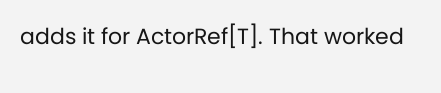adds it for ActorRef[T]. That worked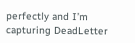perfectly and I’m capturing DeadLetter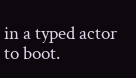in a typed actor to boot.